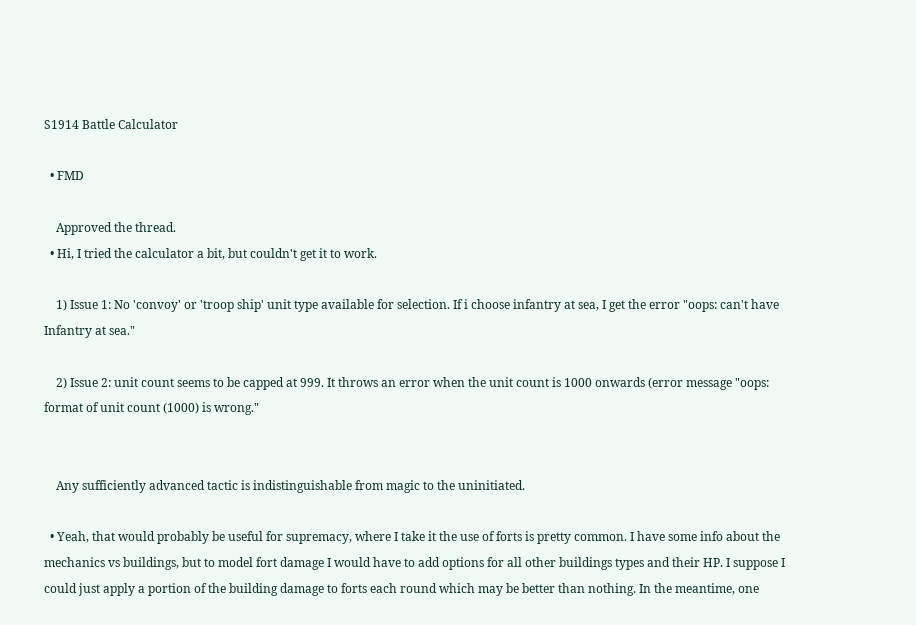S1914 Battle Calculator

  • FMD

    Approved the thread.
  • Hi, I tried the calculator a bit, but couldn't get it to work.

    1) Issue 1: No 'convoy' or 'troop ship' unit type available for selection. If i choose infantry at sea, I get the error "oops: can't have Infantry at sea."

    2) Issue 2: unit count seems to be capped at 999. It throws an error when the unit count is 1000 onwards (error message "oops: format of unit count (1000) is wrong."


    Any sufficiently advanced tactic is indistinguishable from magic to the uninitiated.

  • Yeah, that would probably be useful for supremacy, where I take it the use of forts is pretty common. I have some info about the mechanics vs buildings, but to model fort damage I would have to add options for all other buildings types and their HP. I suppose I could just apply a portion of the building damage to forts each round which may be better than nothing. In the meantime, one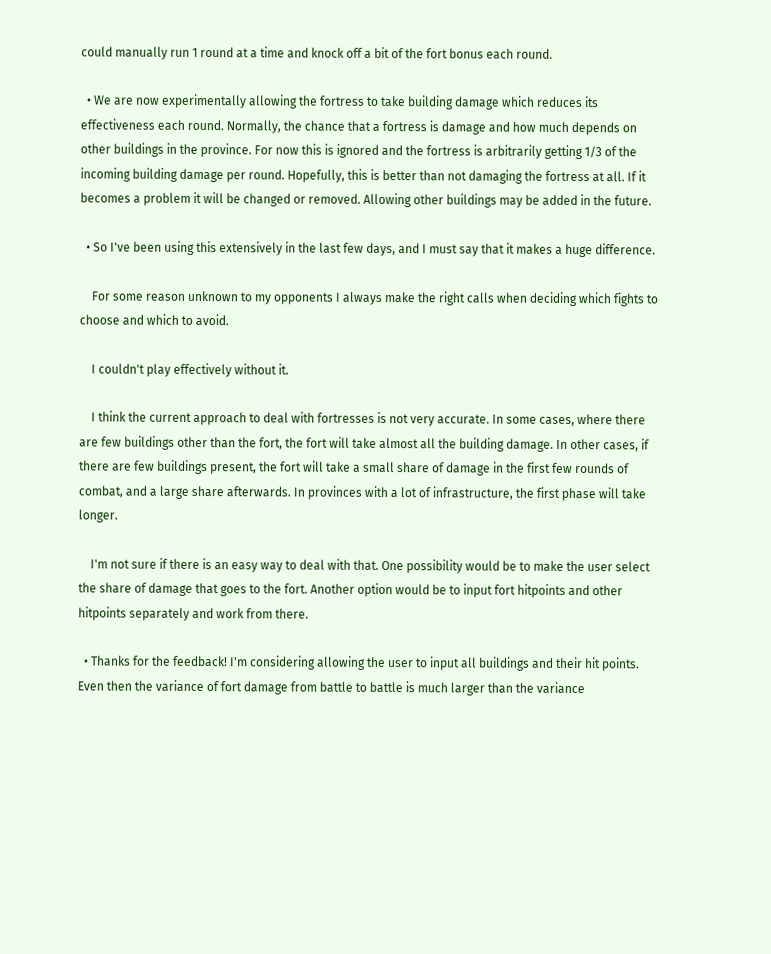could manually run 1 round at a time and knock off a bit of the fort bonus each round.

  • We are now experimentally allowing the fortress to take building damage which reduces its effectiveness each round. Normally, the chance that a fortress is damage and how much depends on other buildings in the province. For now this is ignored and the fortress is arbitrarily getting 1/3 of the incoming building damage per round. Hopefully, this is better than not damaging the fortress at all. If it becomes a problem it will be changed or removed. Allowing other buildings may be added in the future.

  • So I've been using this extensively in the last few days, and I must say that it makes a huge difference.

    For some reason unknown to my opponents I always make the right calls when deciding which fights to choose and which to avoid.

    I couldn't play effectively without it.

    I think the current approach to deal with fortresses is not very accurate. In some cases, where there are few buildings other than the fort, the fort will take almost all the building damage. In other cases, if there are few buildings present, the fort will take a small share of damage in the first few rounds of combat, and a large share afterwards. In provinces with a lot of infrastructure, the first phase will take longer.

    I'm not sure if there is an easy way to deal with that. One possibility would be to make the user select the share of damage that goes to the fort. Another option would be to input fort hitpoints and other hitpoints separately and work from there.

  • Thanks for the feedback! I'm considering allowing the user to input all buildings and their hit points. Even then the variance of fort damage from battle to battle is much larger than the variance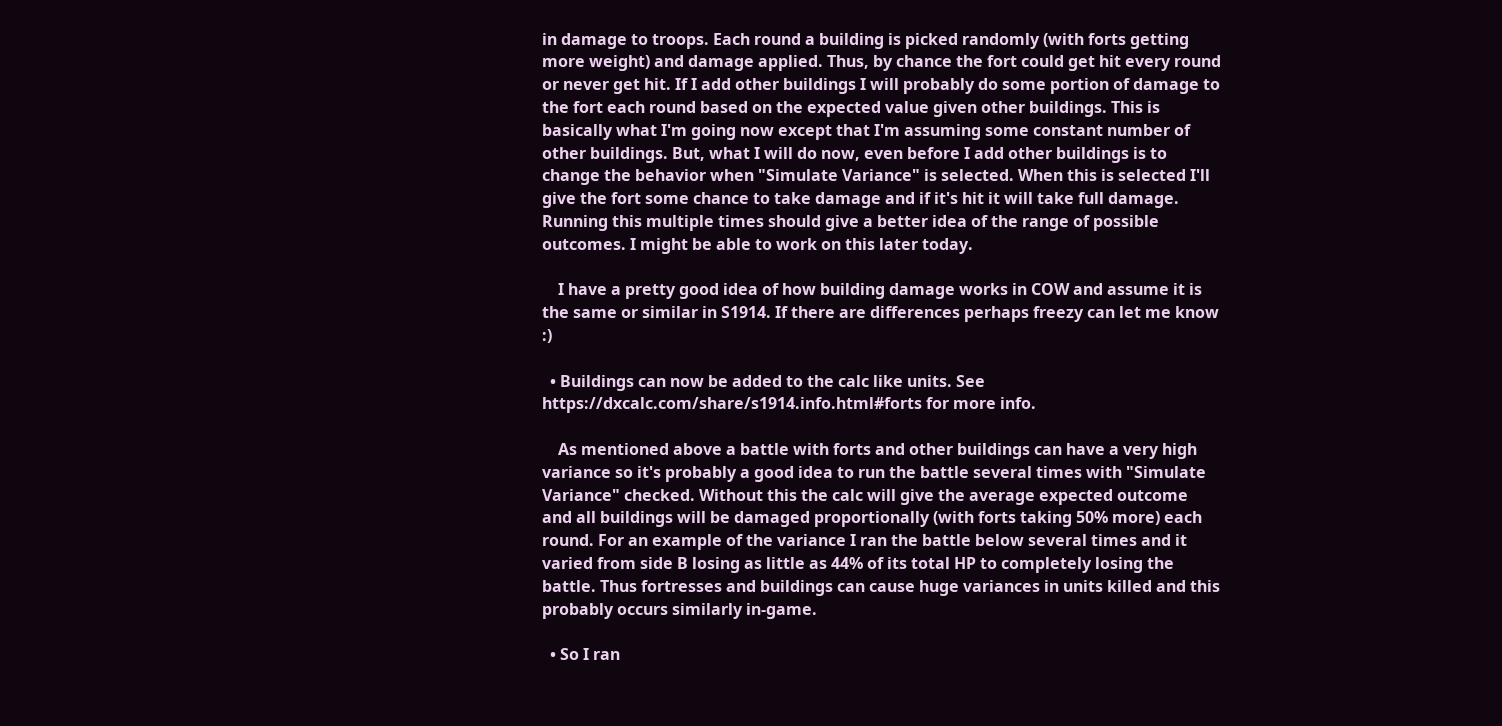in damage to troops. Each round a building is picked randomly (with forts getting more weight) and damage applied. Thus, by chance the fort could get hit every round or never get hit. If I add other buildings I will probably do some portion of damage to the fort each round based on the expected value given other buildings. This is basically what I'm going now except that I'm assuming some constant number of other buildings. But, what I will do now, even before I add other buildings is to change the behavior when "Simulate Variance" is selected. When this is selected I'll give the fort some chance to take damage and if it's hit it will take full damage. Running this multiple times should give a better idea of the range of possible outcomes. I might be able to work on this later today.

    I have a pretty good idea of how building damage works in COW and assume it is the same or similar in S1914. If there are differences perhaps freezy can let me know :)

  • Buildings can now be added to the calc like units. See https://dxcalc.com/share/s1914.info.html#forts for more info.

    As mentioned above a battle with forts and other buildings can have a very high variance so it's probably a good idea to run the battle several times with "Simulate Variance" checked. Without this the calc will give the average expected outcome and all buildings will be damaged proportionally (with forts taking 50% more) each round. For an example of the variance I ran the battle below several times and it varied from side B losing as little as 44% of its total HP to completely losing the battle. Thus fortresses and buildings can cause huge variances in units killed and this probably occurs similarly in-game.

  • So I ran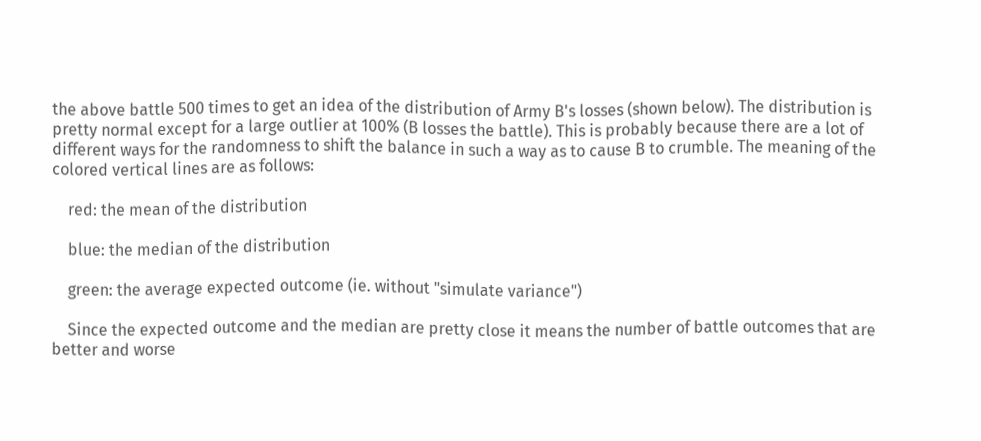the above battle 500 times to get an idea of the distribution of Army B's losses (shown below). The distribution is pretty normal except for a large outlier at 100% (B losses the battle). This is probably because there are a lot of different ways for the randomness to shift the balance in such a way as to cause B to crumble. The meaning of the colored vertical lines are as follows:

    red: the mean of the distribution

    blue: the median of the distribution

    green: the average expected outcome (ie. without "simulate variance")

    Since the expected outcome and the median are pretty close it means the number of battle outcomes that are better and worse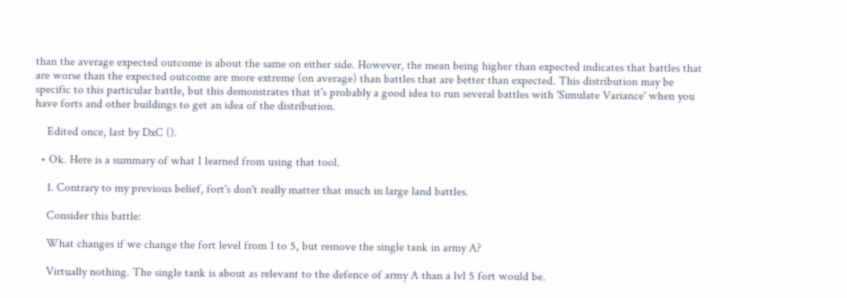than the average expected outcome is about the same on either side. However, the mean being higher than expected indicates that battles that are worse than the expected outcome are more extreme (on average) than battles that are better than expected. This distribution may be specific to this particular battle, but this demonstrates that it's probably a good idea to run several battles with 'Simulate Variance' when you have forts and other buildings to get an idea of the distribution.

    Edited once, last by DxC ().

  • Ok. Here is a summary of what I learned from using that tool.

    1. Contrary to my previous belief, fort's don't really matter that much in large land battles.

    Consider this battle:

    What changes if we change the fort level from 1 to 5, but remove the single tank in army A?

    Virtually nothing. The single tank is about as relevant to the defence of army A than a lvl 5 fort would be.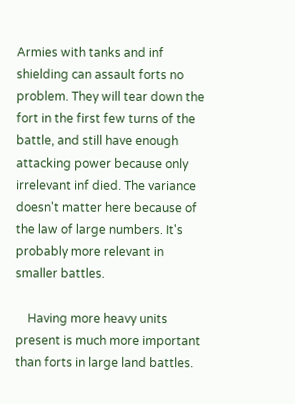Armies with tanks and inf shielding can assault forts no problem. They will tear down the fort in the first few turns of the battle, and still have enough attacking power because only irrelevant inf died. The variance doesn't matter here because of the law of large numbers. It's probably more relevant in smaller battles.

    Having more heavy units present is much more important than forts in large land battles.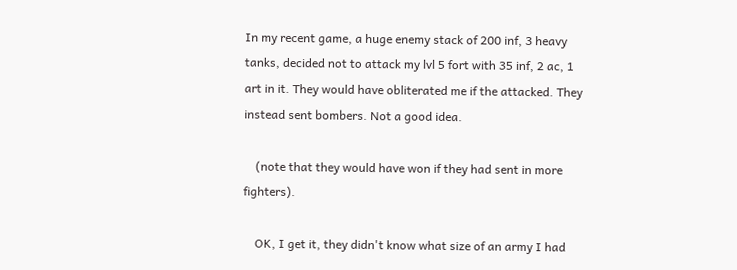In my recent game, a huge enemy stack of 200 inf, 3 heavy tanks, decided not to attack my lvl 5 fort with 35 inf, 2 ac, 1 art in it. They would have obliterated me if the attacked. They instead sent bombers. Not a good idea.

    (note that they would have won if they had sent in more fighters).

    OK, I get it, they didn't know what size of an army I had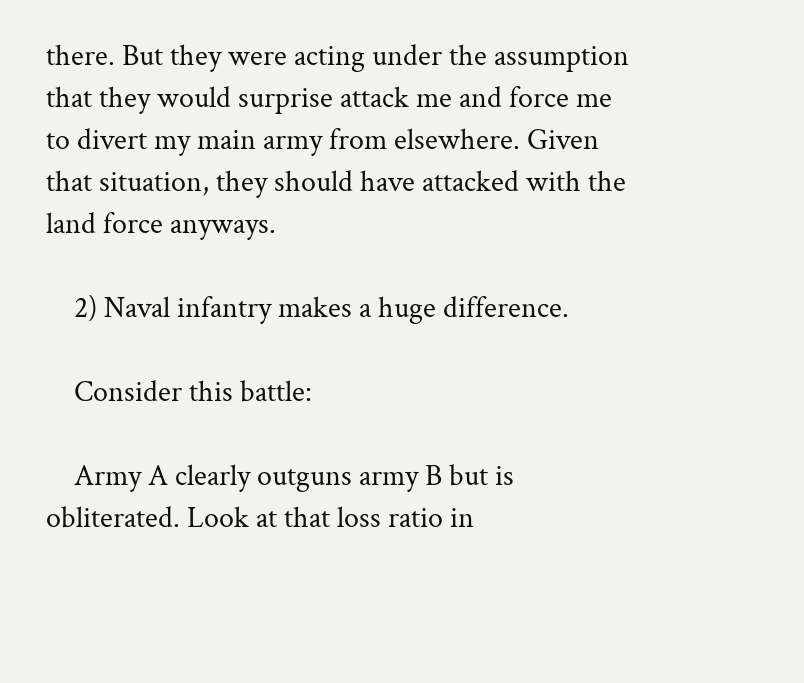there. But they were acting under the assumption that they would surprise attack me and force me to divert my main army from elsewhere. Given that situation, they should have attacked with the land force anyways.

    2) Naval infantry makes a huge difference.

    Consider this battle:

    Army A clearly outguns army B but is obliterated. Look at that loss ratio in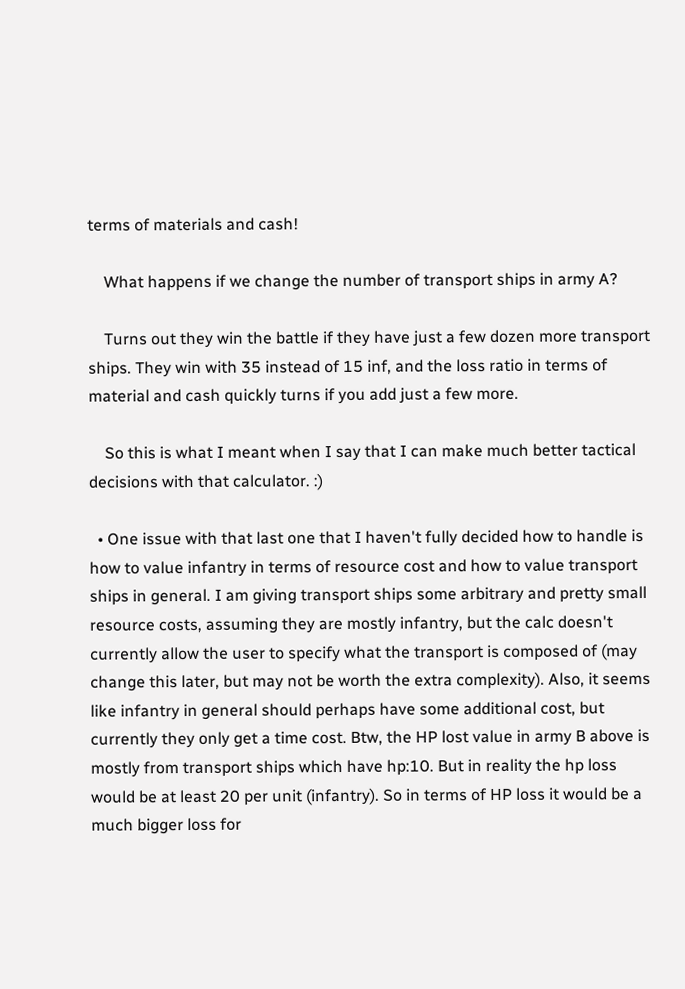terms of materials and cash!

    What happens if we change the number of transport ships in army A?

    Turns out they win the battle if they have just a few dozen more transport ships. They win with 35 instead of 15 inf, and the loss ratio in terms of material and cash quickly turns if you add just a few more.

    So this is what I meant when I say that I can make much better tactical decisions with that calculator. :)

  • One issue with that last one that I haven't fully decided how to handle is how to value infantry in terms of resource cost and how to value transport ships in general. I am giving transport ships some arbitrary and pretty small resource costs, assuming they are mostly infantry, but the calc doesn't currently allow the user to specify what the transport is composed of (may change this later, but may not be worth the extra complexity). Also, it seems like infantry in general should perhaps have some additional cost, but currently they only get a time cost. Btw, the HP lost value in army B above is mostly from transport ships which have hp:10. But in reality the hp loss would be at least 20 per unit (infantry). So in terms of HP loss it would be a much bigger loss for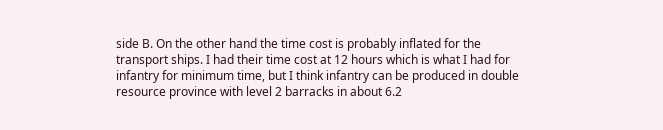side B. On the other hand the time cost is probably inflated for the transport ships. I had their time cost at 12 hours which is what I had for infantry for minimum time, but I think infantry can be produced in double resource province with level 2 barracks in about 6.2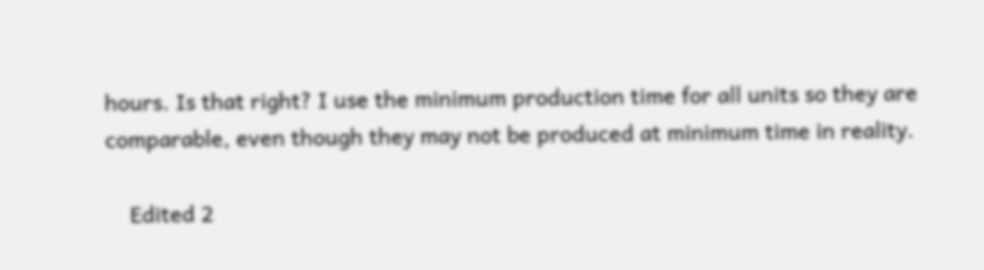hours. Is that right? I use the minimum production time for all units so they are comparable, even though they may not be produced at minimum time in reality.

    Edited 2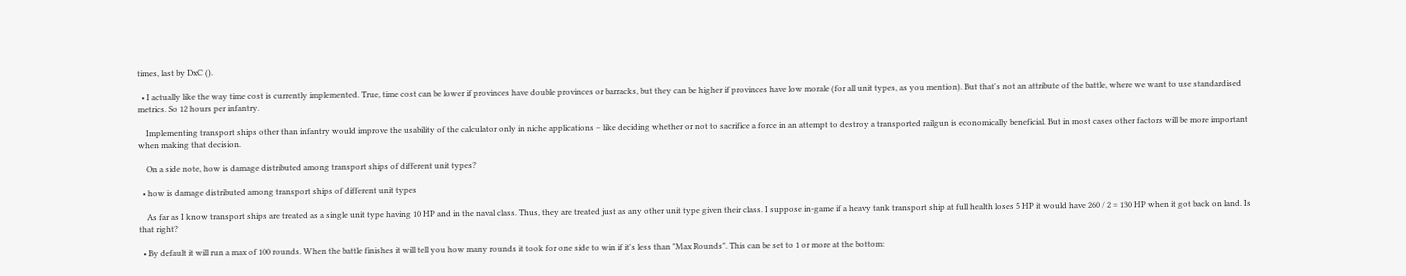times, last by DxC ().

  • I actually like the way time cost is currently implemented. True, time cost can be lower if provinces have double provinces or barracks, but they can be higher if provinces have low morale (for all unit types, as you mention). But that's not an attribute of the battle, where we want to use standardised metrics. So 12 hours per infantry.

    Implementing transport ships other than infantry would improve the usability of the calculator only in niche applications – like deciding whether or not to sacrifice a force in an attempt to destroy a transported railgun is economically beneficial. But in most cases other factors will be more important when making that decision.

    On a side note, how is damage distributed among transport ships of different unit types?

  • how is damage distributed among transport ships of different unit types

    As far as I know transport ships are treated as a single unit type having 10 HP and in the naval class. Thus, they are treated just as any other unit type given their class. I suppose in-game if a heavy tank transport ship at full health loses 5 HP it would have 260 / 2 = 130 HP when it got back on land. Is that right?

  • By default it will run a max of 100 rounds. When the battle finishes it will tell you how many rounds it took for one side to win if it's less than "Max Rounds". This can be set to 1 or more at the bottom: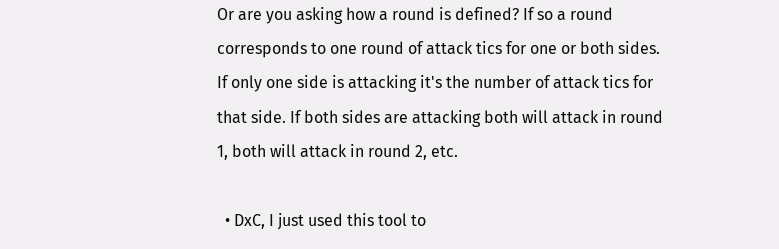Or are you asking how a round is defined? If so a round corresponds to one round of attack tics for one or both sides. If only one side is attacking it's the number of attack tics for that side. If both sides are attacking both will attack in round 1, both will attack in round 2, etc.

  • DxC, I just used this tool to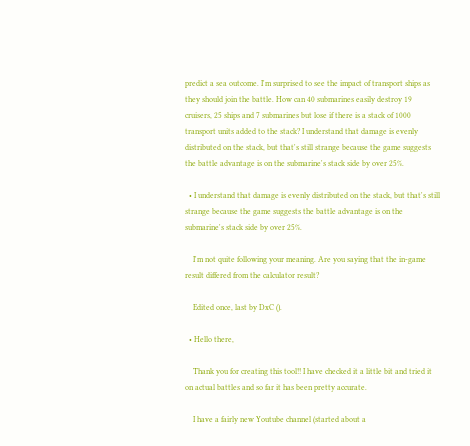predict a sea outcome. I'm surprised to see the impact of transport ships as they should join the battle. How can 40 submarines easily destroy 19 cruisers, 25 ships and 7 submarines but lose if there is a stack of 1000 transport units added to the stack? I understand that damage is evenly distributed on the stack, but that's still strange because the game suggests the battle advantage is on the submarine's stack side by over 25%.

  • I understand that damage is evenly distributed on the stack, but that's still strange because the game suggests the battle advantage is on the submarine's stack side by over 25%.

    I'm not quite following your meaning. Are you saying that the in-game result differed from the calculator result?

    Edited once, last by DxC ().

  • Hello there,

    Thank you for creating this tool!! I have checked it a little bit and tried it on actual battles and so far it has been pretty accurate.

    I have a fairly new Youtube channel (started about a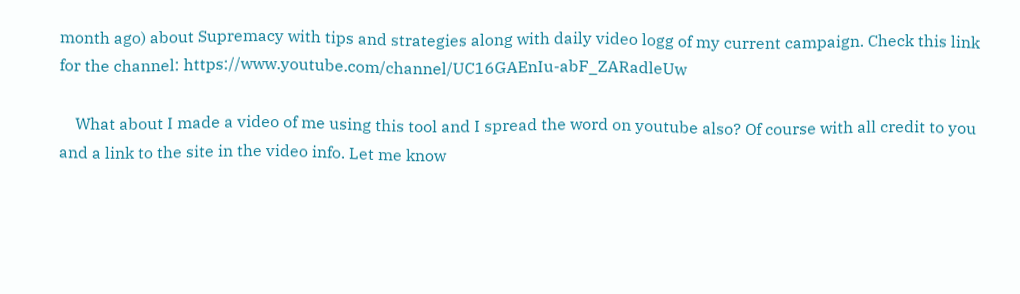month ago) about Supremacy with tips and strategies along with daily video logg of my current campaign. Check this link for the channel: https://www.youtube.com/channel/UC16GAEnIu-abF_ZARadleUw

    What about I made a video of me using this tool and I spread the word on youtube also? Of course with all credit to you and a link to the site in the video info. Let me know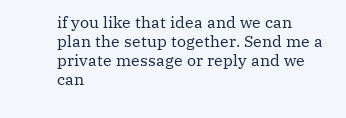if you like that idea and we can plan the setup together. Send me a private message or reply and we can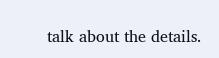talk about the details.